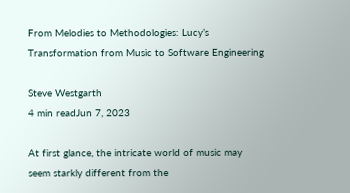From Melodies to Methodologies: Lucy’s Transformation from Music to Software Engineering

Steve Westgarth
4 min readJun 7, 2023

At first glance, the intricate world of music may seem starkly different from the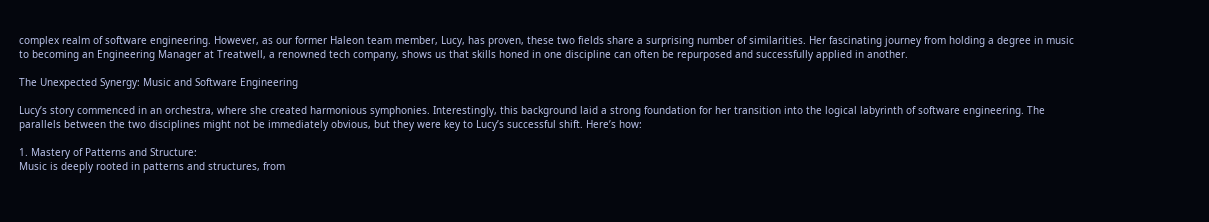complex realm of software engineering. However, as our former Haleon team member, Lucy, has proven, these two fields share a surprising number of similarities. Her fascinating journey from holding a degree in music to becoming an Engineering Manager at Treatwell, a renowned tech company, shows us that skills honed in one discipline can often be repurposed and successfully applied in another.

The Unexpected Synergy: Music and Software Engineering

Lucy’s story commenced in an orchestra, where she created harmonious symphonies. Interestingly, this background laid a strong foundation for her transition into the logical labyrinth of software engineering. The parallels between the two disciplines might not be immediately obvious, but they were key to Lucy’s successful shift. Here’s how:

1. Mastery of Patterns and Structure:
Music is deeply rooted in patterns and structures, from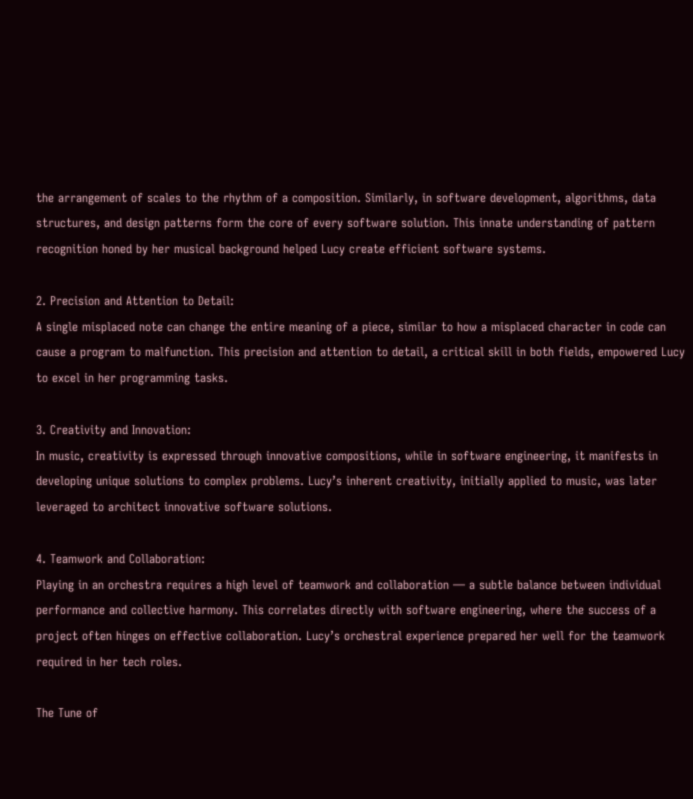the arrangement of scales to the rhythm of a composition. Similarly, in software development, algorithms, data structures, and design patterns form the core of every software solution. This innate understanding of pattern recognition honed by her musical background helped Lucy create efficient software systems.

2. Precision and Attention to Detail:
A single misplaced note can change the entire meaning of a piece, similar to how a misplaced character in code can cause a program to malfunction. This precision and attention to detail, a critical skill in both fields, empowered Lucy to excel in her programming tasks.

3. Creativity and Innovation:
In music, creativity is expressed through innovative compositions, while in software engineering, it manifests in developing unique solutions to complex problems. Lucy’s inherent creativity, initially applied to music, was later leveraged to architect innovative software solutions.

4. Teamwork and Collaboration:
Playing in an orchestra requires a high level of teamwork and collaboration — a subtle balance between individual performance and collective harmony. This correlates directly with software engineering, where the success of a project often hinges on effective collaboration. Lucy’s orchestral experience prepared her well for the teamwork required in her tech roles.

The Tune of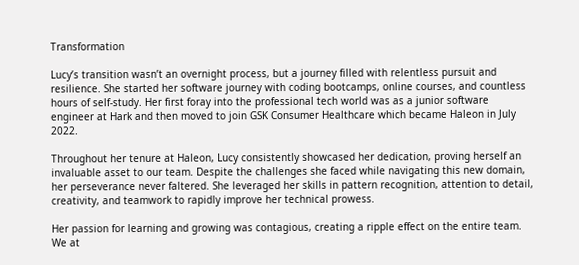Transformation

Lucy’s transition wasn’t an overnight process, but a journey filled with relentless pursuit and resilience. She started her software journey with coding bootcamps, online courses, and countless hours of self-study. Her first foray into the professional tech world was as a junior software engineer at Hark and then moved to join GSK Consumer Healthcare which became Haleon in July 2022.

Throughout her tenure at Haleon, Lucy consistently showcased her dedication, proving herself an invaluable asset to our team. Despite the challenges she faced while navigating this new domain, her perseverance never faltered. She leveraged her skills in pattern recognition, attention to detail, creativity, and teamwork to rapidly improve her technical prowess.

Her passion for learning and growing was contagious, creating a ripple effect on the entire team. We at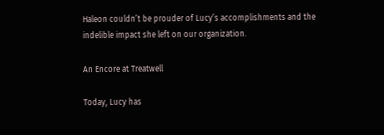Haleon couldn’t be prouder of Lucy’s accomplishments and the indelible impact she left on our organization.

An Encore at Treatwell

Today, Lucy has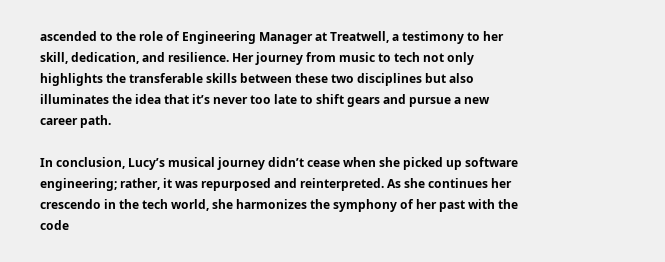ascended to the role of Engineering Manager at Treatwell, a testimony to her skill, dedication, and resilience. Her journey from music to tech not only highlights the transferable skills between these two disciplines but also illuminates the idea that it’s never too late to shift gears and pursue a new career path.

In conclusion, Lucy’s musical journey didn’t cease when she picked up software engineering; rather, it was repurposed and reinterpreted. As she continues her crescendo in the tech world, she harmonizes the symphony of her past with the code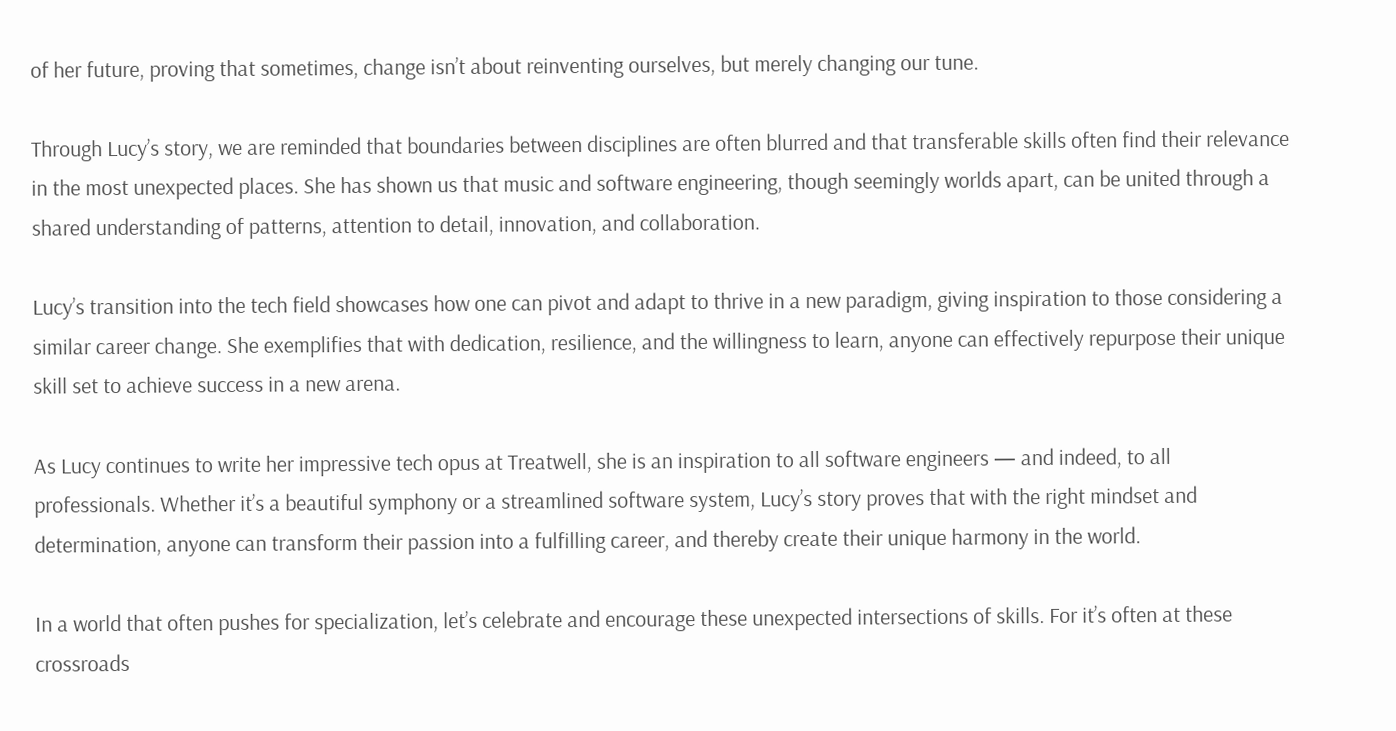of her future, proving that sometimes, change isn’t about reinventing ourselves, but merely changing our tune.

Through Lucy’s story, we are reminded that boundaries between disciplines are often blurred and that transferable skills often find their relevance in the most unexpected places. She has shown us that music and software engineering, though seemingly worlds apart, can be united through a shared understanding of patterns, attention to detail, innovation, and collaboration.

Lucy’s transition into the tech field showcases how one can pivot and adapt to thrive in a new paradigm, giving inspiration to those considering a similar career change. She exemplifies that with dedication, resilience, and the willingness to learn, anyone can effectively repurpose their unique skill set to achieve success in a new arena.

As Lucy continues to write her impressive tech opus at Treatwell, she is an inspiration to all software engineers — and indeed, to all professionals. Whether it’s a beautiful symphony or a streamlined software system, Lucy’s story proves that with the right mindset and determination, anyone can transform their passion into a fulfilling career, and thereby create their unique harmony in the world.

In a world that often pushes for specialization, let’s celebrate and encourage these unexpected intersections of skills. For it’s often at these crossroads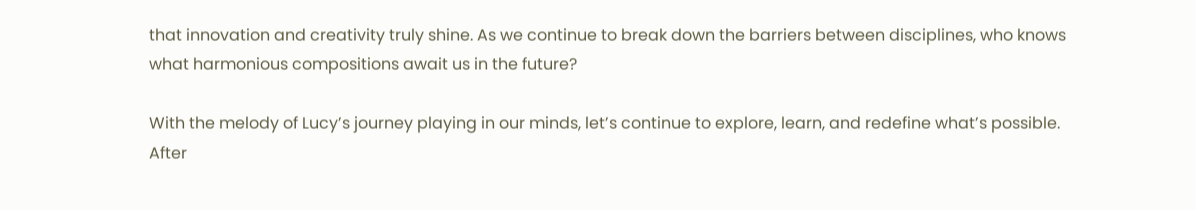that innovation and creativity truly shine. As we continue to break down the barriers between disciplines, who knows what harmonious compositions await us in the future?

With the melody of Lucy’s journey playing in our minds, let’s continue to explore, learn, and redefine what’s possible. After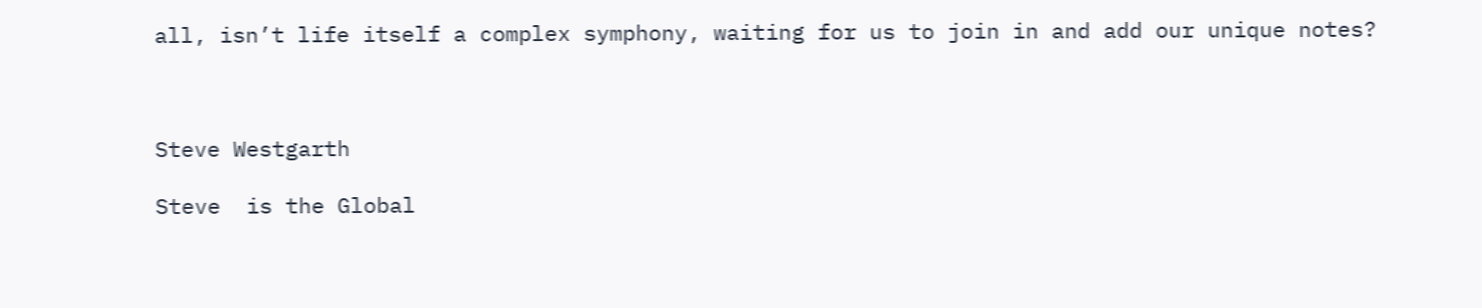all, isn’t life itself a complex symphony, waiting for us to join in and add our unique notes?



Steve Westgarth

Steve  is the Global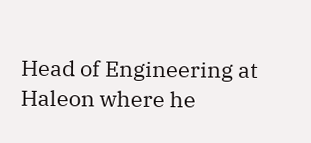Head of Engineering at Haleon where he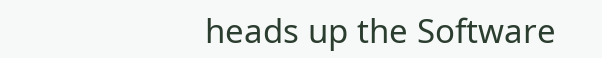heads up the Software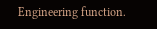Engineering function.